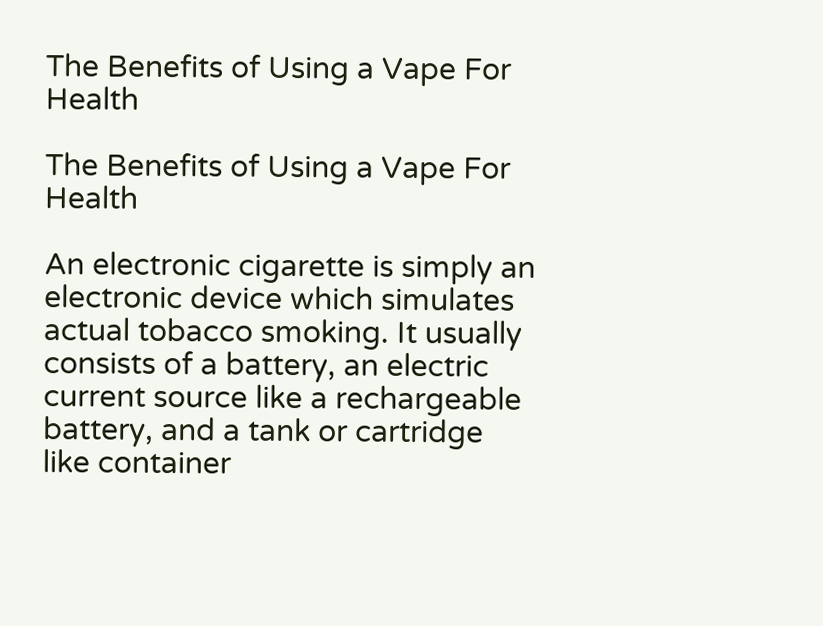The Benefits of Using a Vape For Health

The Benefits of Using a Vape For Health

An electronic cigarette is simply an electronic device which simulates actual tobacco smoking. It usually consists of a battery, an electric current source like a rechargeable battery, and a tank or cartridge like container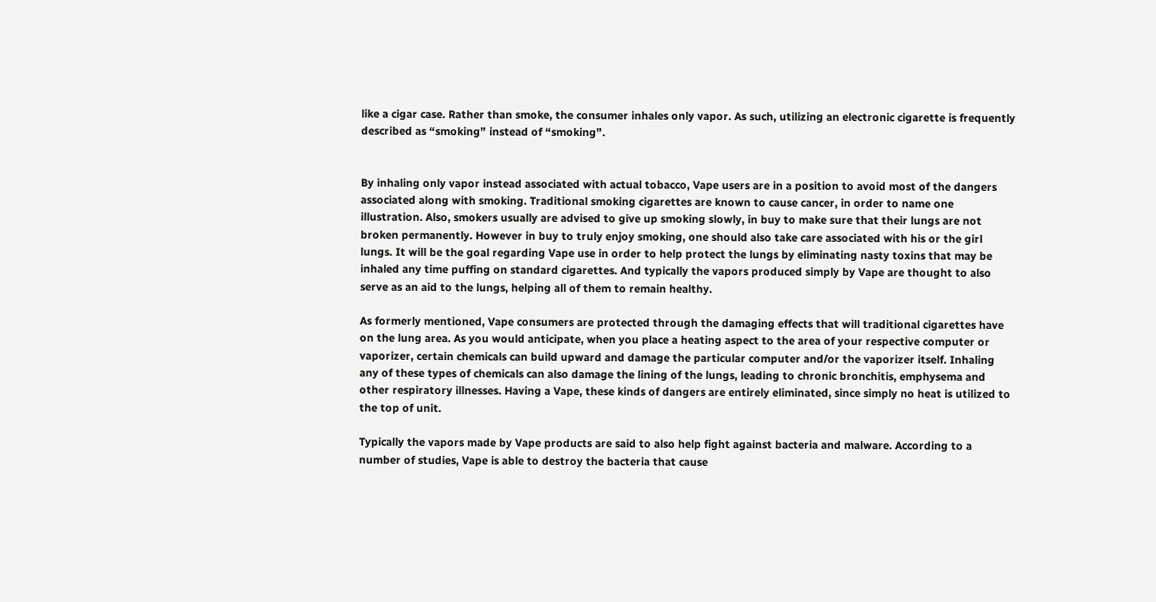like a cigar case. Rather than smoke, the consumer inhales only vapor. As such, utilizing an electronic cigarette is frequently described as “smoking” instead of “smoking”.


By inhaling only vapor instead associated with actual tobacco, Vape users are in a position to avoid most of the dangers associated along with smoking. Traditional smoking cigarettes are known to cause cancer, in order to name one illustration. Also, smokers usually are advised to give up smoking slowly, in buy to make sure that their lungs are not broken permanently. However in buy to truly enjoy smoking, one should also take care associated with his or the girl lungs. It will be the goal regarding Vape use in order to help protect the lungs by eliminating nasty toxins that may be inhaled any time puffing on standard cigarettes. And typically the vapors produced simply by Vape are thought to also serve as an aid to the lungs, helping all of them to remain healthy.

As formerly mentioned, Vape consumers are protected through the damaging effects that will traditional cigarettes have on the lung area. As you would anticipate, when you place a heating aspect to the area of your respective computer or vaporizer, certain chemicals can build upward and damage the particular computer and/or the vaporizer itself. Inhaling any of these types of chemicals can also damage the lining of the lungs, leading to chronic bronchitis, emphysema and other respiratory illnesses. Having a Vape, these kinds of dangers are entirely eliminated, since simply no heat is utilized to the top of unit.

Typically the vapors made by Vape products are said to also help fight against bacteria and malware. According to a number of studies, Vape is able to destroy the bacteria that cause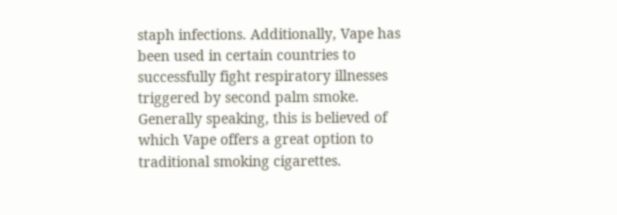staph infections. Additionally, Vape has been used in certain countries to successfully fight respiratory illnesses triggered by second palm smoke. Generally speaking, this is believed of which Vape offers a great option to traditional smoking cigarettes.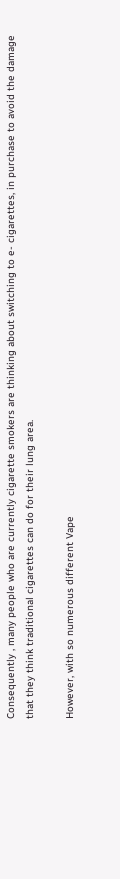Consequently , many people who are currently cigarette smokers are thinking about switching to e- cigarettes, in purchase to avoid the damage that they think traditional cigarettes can do for their lung area.

However, with so numerous different Vape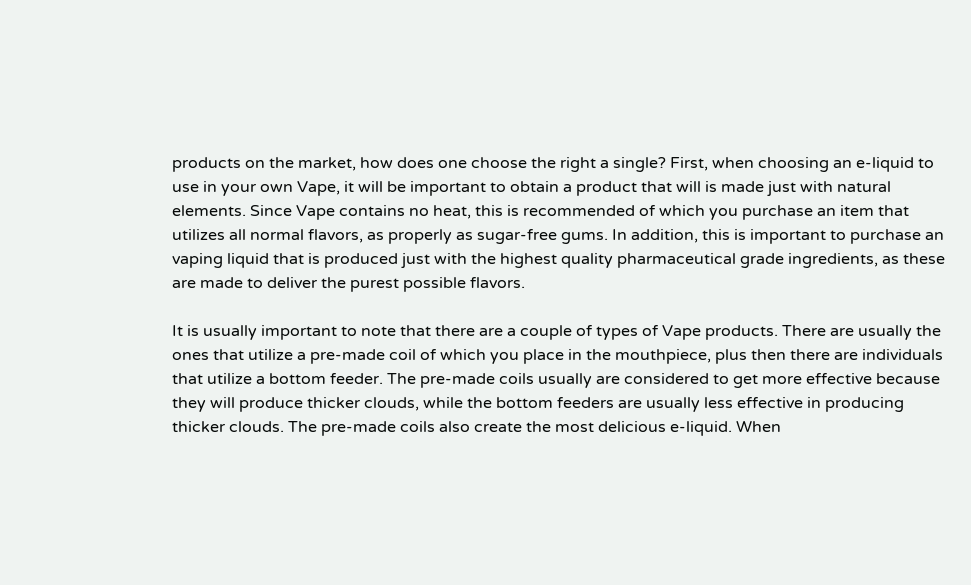products on the market, how does one choose the right a single? First, when choosing an e-liquid to use in your own Vape, it will be important to obtain a product that will is made just with natural elements. Since Vape contains no heat, this is recommended of which you purchase an item that utilizes all normal flavors, as properly as sugar-free gums. In addition, this is important to purchase an vaping liquid that is produced just with the highest quality pharmaceutical grade ingredients, as these are made to deliver the purest possible flavors.

It is usually important to note that there are a couple of types of Vape products. There are usually the ones that utilize a pre-made coil of which you place in the mouthpiece, plus then there are individuals that utilize a bottom feeder. The pre-made coils usually are considered to get more effective because they will produce thicker clouds, while the bottom feeders are usually less effective in producing thicker clouds. The pre-made coils also create the most delicious e-liquid. When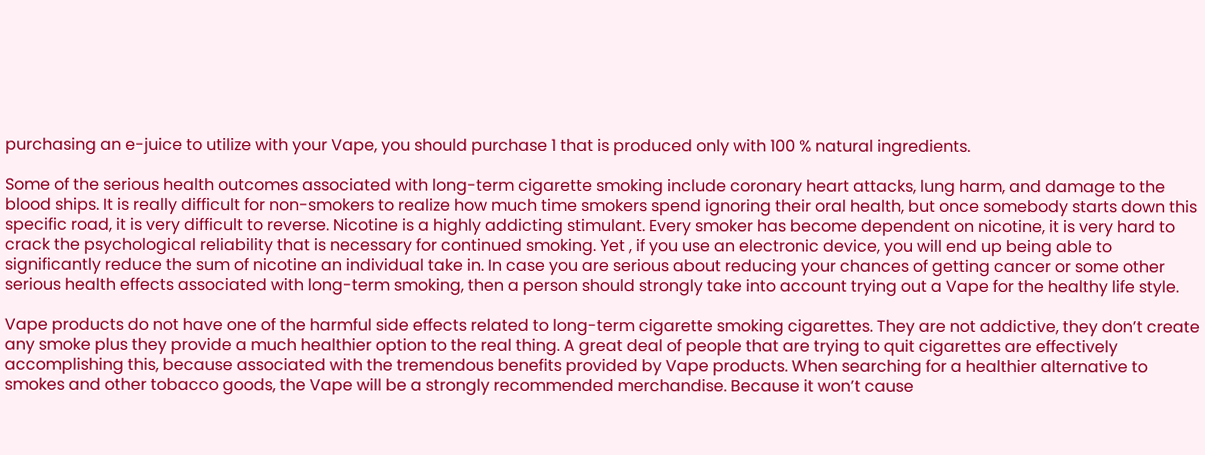purchasing an e-juice to utilize with your Vape, you should purchase 1 that is produced only with 100 % natural ingredients.

Some of the serious health outcomes associated with long-term cigarette smoking include coronary heart attacks, lung harm, and damage to the blood ships. It is really difficult for non-smokers to realize how much time smokers spend ignoring their oral health, but once somebody starts down this specific road, it is very difficult to reverse. Nicotine is a highly addicting stimulant. Every smoker has become dependent on nicotine, it is very hard to crack the psychological reliability that is necessary for continued smoking. Yet , if you use an electronic device, you will end up being able to significantly reduce the sum of nicotine an individual take in. In case you are serious about reducing your chances of getting cancer or some other serious health effects associated with long-term smoking, then a person should strongly take into account trying out a Vape for the healthy life style.

Vape products do not have one of the harmful side effects related to long-term cigarette smoking cigarettes. They are not addictive, they don’t create any smoke plus they provide a much healthier option to the real thing. A great deal of people that are trying to quit cigarettes are effectively accomplishing this, because associated with the tremendous benefits provided by Vape products. When searching for a healthier alternative to smokes and other tobacco goods, the Vape will be a strongly recommended merchandise. Because it won’t cause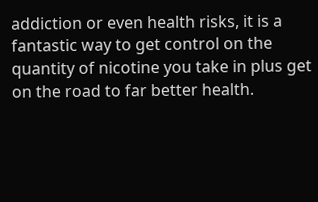addiction or even health risks, it is a fantastic way to get control on the quantity of nicotine you take in plus get on the road to far better health.